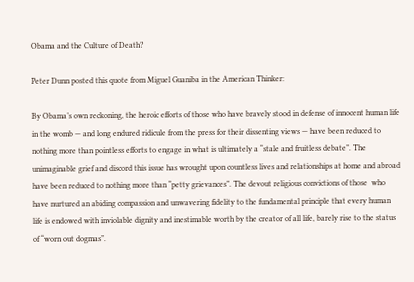Obama and the Culture of Death?

Peter Dunn posted this quote from Miguel Guaniba in the American Thinker:

By Obama’s own reckoning, the heroic efforts of those who have bravely stood in defense of innocent human life in the womb — and long endured ridicule from the press for their dissenting views — have been reduced to nothing more than pointless efforts to engage in what is ultimately a “stale and fruitless debate”. The unimaginable grief and discord this issue has wrought upon countless lives and relationships at home and abroad have been reduced to nothing more than “petty grievances”. The devout religious convictions of those  who have nurtured an abiding compassion and unwavering fidelity to the fundamental principle that every human life is endowed with inviolable dignity and inestimable worth by the creator of all life, barely rise to the status of “worn out dogmas”.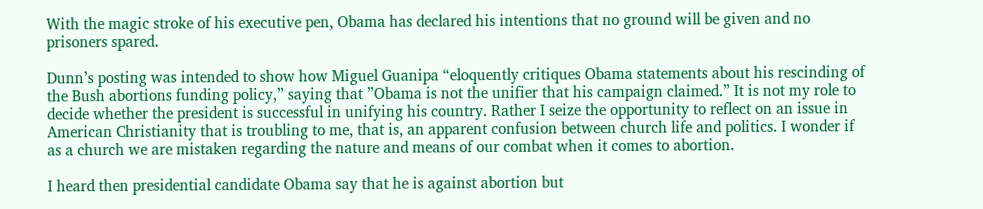With the magic stroke of his executive pen, Obama has declared his intentions that no ground will be given and no prisoners spared.

Dunn’s posting was intended to show how Miguel Guanipa “eloquently critiques Obama statements about his rescinding of the Bush abortions funding policy,” saying that ”Obama is not the unifier that his campaign claimed.” It is not my role to decide whether the president is successful in unifying his country. Rather I seize the opportunity to reflect on an issue in American Christianity that is troubling to me, that is, an apparent confusion between church life and politics. I wonder if as a church we are mistaken regarding the nature and means of our combat when it comes to abortion.

I heard then presidential candidate Obama say that he is against abortion but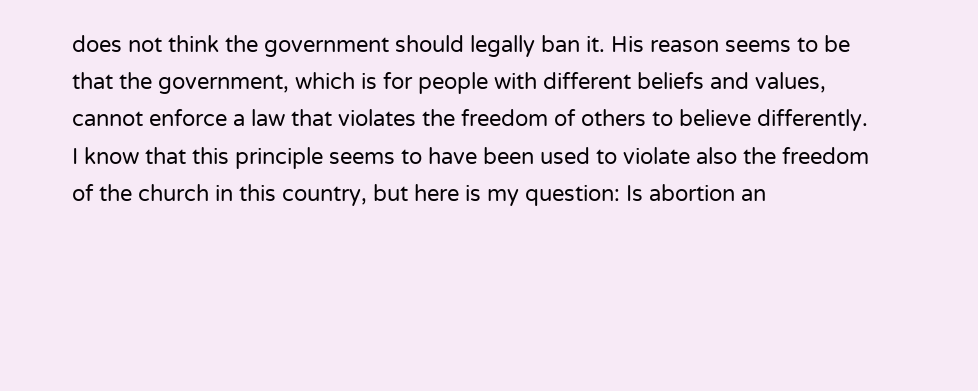does not think the government should legally ban it. His reason seems to be that the government, which is for people with different beliefs and values, cannot enforce a law that violates the freedom of others to believe differently. I know that this principle seems to have been used to violate also the freedom of the church in this country, but here is my question: Is abortion an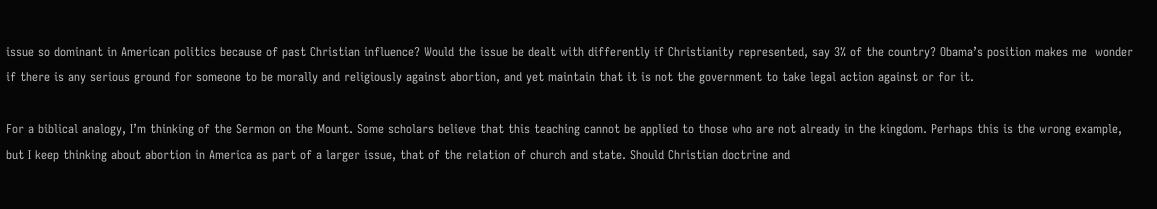issue so dominant in American politics because of past Christian influence? Would the issue be dealt with differently if Christianity represented, say 3% of the country? Obama’s position makes me  wonder if there is any serious ground for someone to be morally and religiously against abortion, and yet maintain that it is not the government to take legal action against or for it.

For a biblical analogy, I’m thinking of the Sermon on the Mount. Some scholars believe that this teaching cannot be applied to those who are not already in the kingdom. Perhaps this is the wrong example, but I keep thinking about abortion in America as part of a larger issue, that of the relation of church and state. Should Christian doctrine and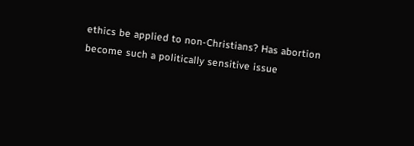ethics be applied to non-Christians? Has abortion become such a politically sensitive issue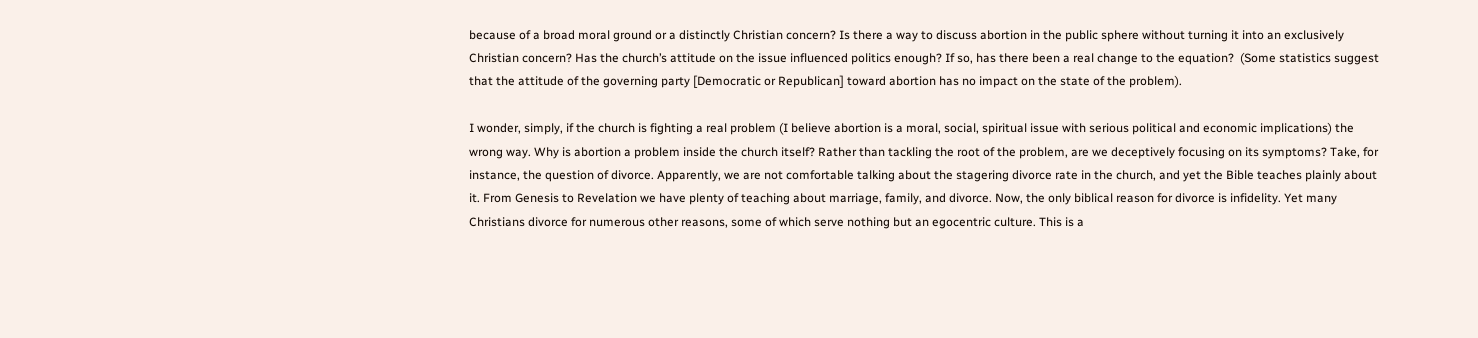because of a broad moral ground or a distinctly Christian concern? Is there a way to discuss abortion in the public sphere without turning it into an exclusively Christian concern? Has the church’s attitude on the issue influenced politics enough? If so, has there been a real change to the equation?  (Some statistics suggest that the attitude of the governing party [Democratic or Republican] toward abortion has no impact on the state of the problem).

I wonder, simply, if the church is fighting a real problem (I believe abortion is a moral, social, spiritual issue with serious political and economic implications) the wrong way. Why is abortion a problem inside the church itself? Rather than tackling the root of the problem, are we deceptively focusing on its symptoms? Take, for instance, the question of divorce. Apparently, we are not comfortable talking about the stagering divorce rate in the church, and yet the Bible teaches plainly about it. From Genesis to Revelation we have plenty of teaching about marriage, family, and divorce. Now, the only biblical reason for divorce is infidelity. Yet many Christians divorce for numerous other reasons, some of which serve nothing but an egocentric culture. This is a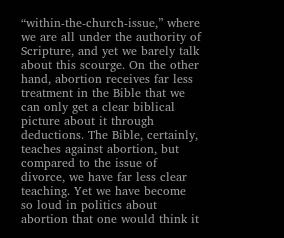“within-the-church-issue,” where we are all under the authority of Scripture, and yet we barely talk about this scourge. On the other hand, abortion receives far less treatment in the Bible that we can only get a clear biblical picture about it through deductions. The Bible, certainly, teaches against abortion, but compared to the issue of divorce, we have far less clear teaching. Yet we have become so loud in politics about abortion that one would think it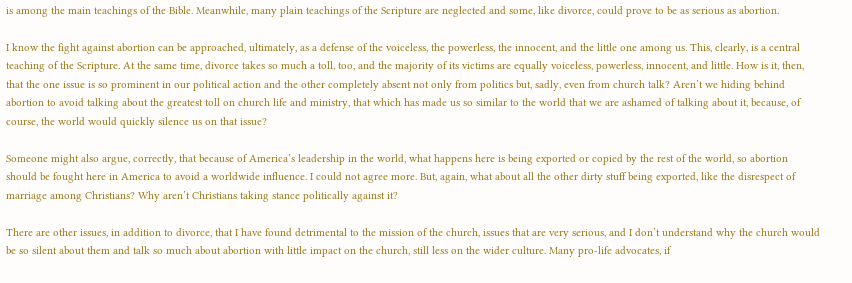is among the main teachings of the Bible. Meanwhile, many plain teachings of the Scripture are neglected and some, like divorce, could prove to be as serious as abortion.

I know the fight against abortion can be approached, ultimately, as a defense of the voiceless, the powerless, the innocent, and the little one among us. This, clearly, is a central teaching of the Scripture. At the same time, divorce takes so much a toll, too, and the majority of its victims are equally voiceless, powerless, innocent, and little. How is it, then, that the one issue is so prominent in our political action and the other completely absent not only from politics but, sadly, even from church talk? Aren’t we hiding behind abortion to avoid talking about the greatest toll on church life and ministry, that which has made us so similar to the world that we are ashamed of talking about it, because, of course, the world would quickly silence us on that issue?

Someone might also argue, correctly, that because of America’s leadership in the world, what happens here is being exported or copied by the rest of the world, so abortion should be fought here in America to avoid a worldwide influence. I could not agree more. But, again, what about all the other dirty stuff being exported, like the disrespect of marriage among Christians? Why aren’t Christians taking stance politically against it?

There are other issues, in addition to divorce, that I have found detrimental to the mission of the church, issues that are very serious, and I don’t understand why the church would be so silent about them and talk so much about abortion with little impact on the church, still less on the wider culture. Many pro-life advocates, if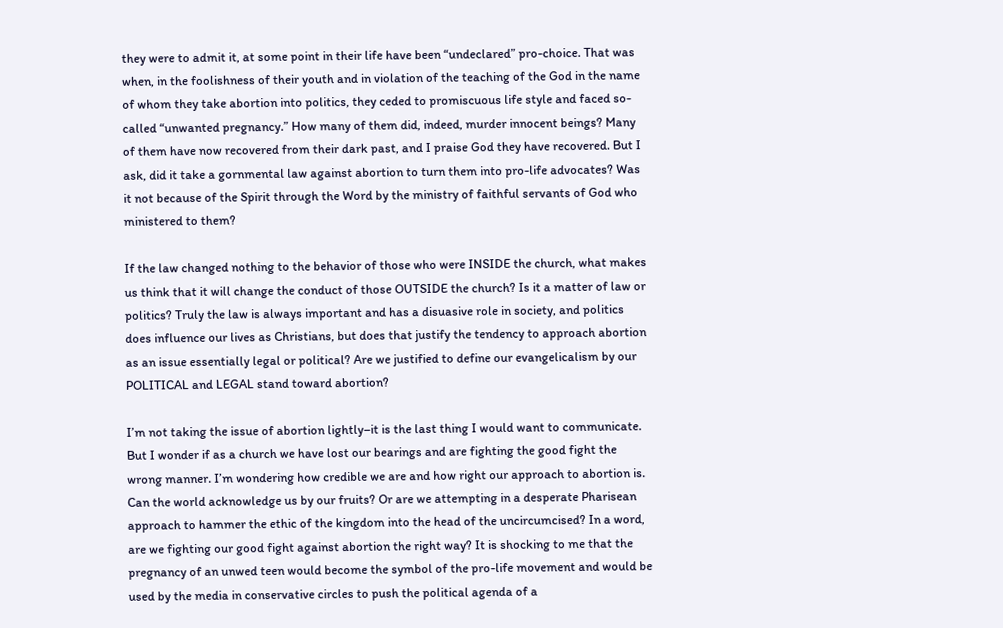they were to admit it, at some point in their life have been “undeclared” pro-choice. That was when, in the foolishness of their youth and in violation of the teaching of the God in the name of whom they take abortion into politics, they ceded to promiscuous life style and faced so-called “unwanted pregnancy.” How many of them did, indeed, murder innocent beings? Many of them have now recovered from their dark past, and I praise God they have recovered. But I ask, did it take a gornmental law against abortion to turn them into pro-life advocates? Was it not because of the Spirit through the Word by the ministry of faithful servants of God who ministered to them?

If the law changed nothing to the behavior of those who were INSIDE the church, what makes us think that it will change the conduct of those OUTSIDE the church? Is it a matter of law or politics? Truly the law is always important and has a disuasive role in society, and politics does influence our lives as Christians, but does that justify the tendency to approach abortion as an issue essentially legal or political? Are we justified to define our evangelicalism by our POLITICAL and LEGAL stand toward abortion?

I’m not taking the issue of abortion lightly–it is the last thing I would want to communicate. But I wonder if as a church we have lost our bearings and are fighting the good fight the wrong manner. I’m wondering how credible we are and how right our approach to abortion is. Can the world acknowledge us by our fruits? Or are we attempting in a desperate Pharisean approach to hammer the ethic of the kingdom into the head of the uncircumcised? In a word, are we fighting our good fight against abortion the right way? It is shocking to me that the pregnancy of an unwed teen would become the symbol of the pro-life movement and would be used by the media in conservative circles to push the political agenda of a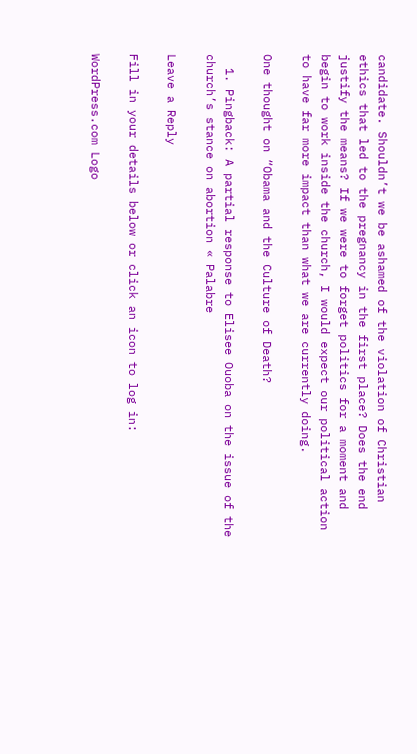candidate. Shouldn’t we be ashamed of the violation of Christian ethics that led to the pregnancy in the first place? Does the end justify the means? If we were to forget politics for a moment and begin to work inside the church, I would expect our political action to have far more impact than what we are currently doing.

One thought on “Obama and the Culture of Death?

  1. Pingback: A partial response to Elisee Ouoba on the issue of the church’s stance on abortion « Palabre

Leave a Reply

Fill in your details below or click an icon to log in:

WordPress.com Logo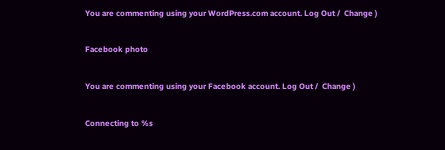You are commenting using your WordPress.com account. Log Out /  Change )

Facebook photo

You are commenting using your Facebook account. Log Out /  Change )

Connecting to %s